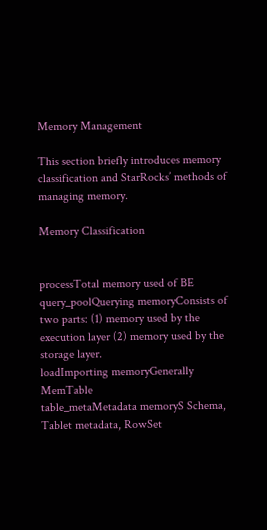Memory Management

This section briefly introduces memory classification and StarRocks’ methods of managing memory.

Memory Classification


processTotal memory used of BE
query_poolQuerying memoryConsists of two parts: (1) memory used by the execution layer (2) memory used by the storage layer.
loadImporting memoryGenerally MemTable
table_metaMetadata memoryS Schema, Tablet metadata, RowSet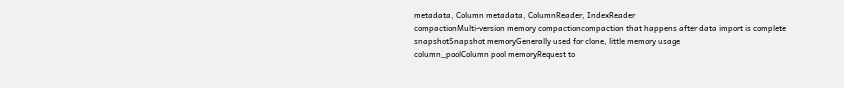metadata, Column metadata, ColumnReader, IndexReader
compactionMulti-version memory compactioncompaction that happens after data import is complete
snapshotSnapshot memoryGenerally used for clone, little memory usage
column_poolColumn pool memoryRequest to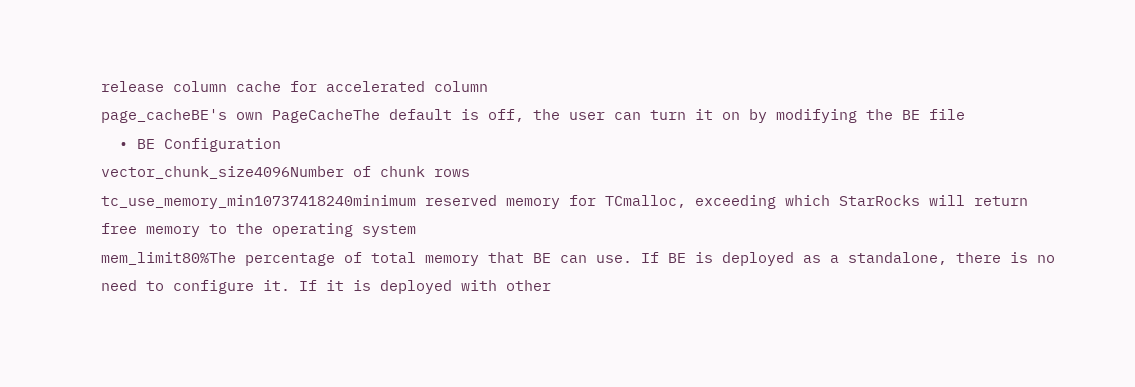release column cache for accelerated column
page_cacheBE's own PageCacheThe default is off, the user can turn it on by modifying the BE file
  • BE Configuration
vector_chunk_size4096Number of chunk rows
tc_use_memory_min10737418240minimum reserved memory for TCmalloc, exceeding which StarRocks will return free memory to the operating system
mem_limit80%The percentage of total memory that BE can use. If BE is deployed as a standalone, there is no need to configure it. If it is deployed with other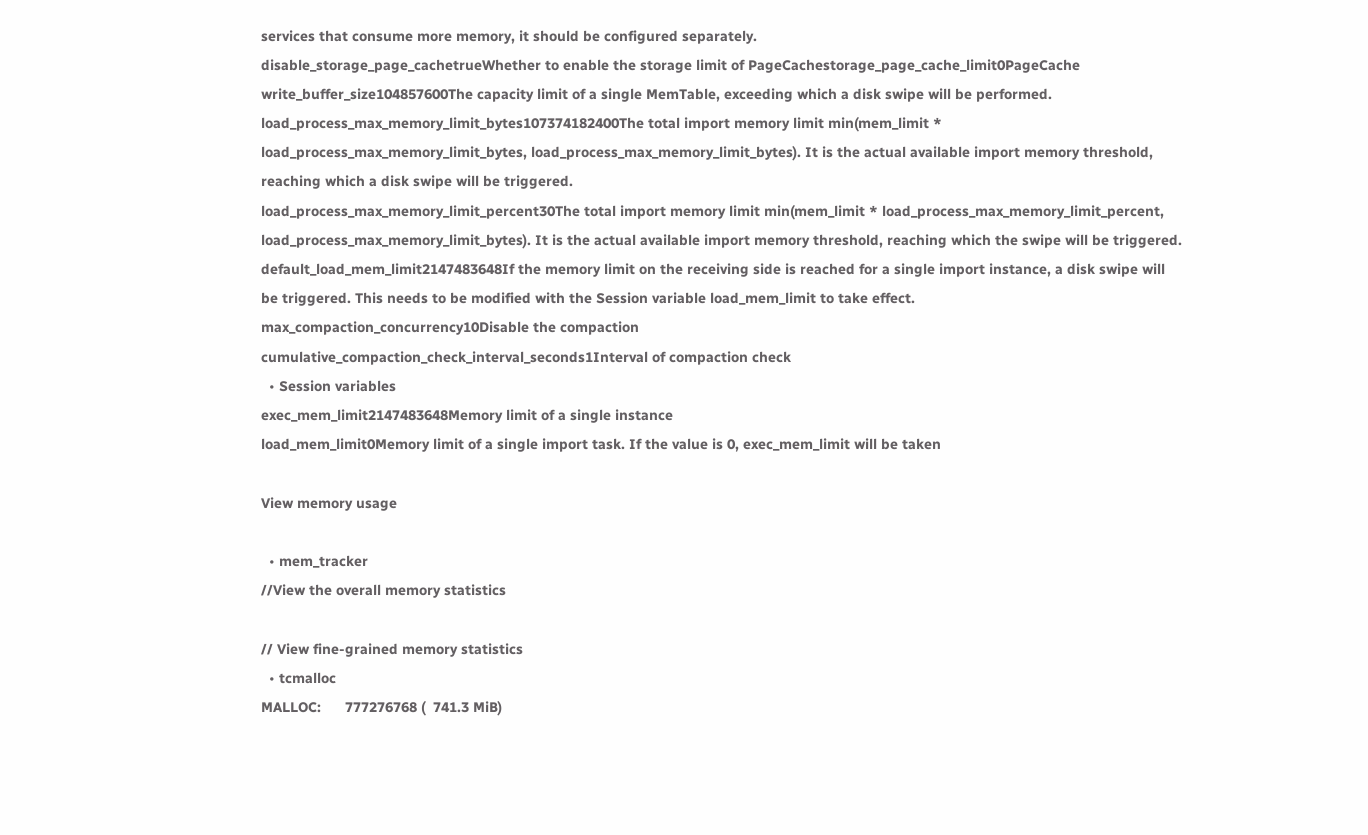services that consume more memory, it should be configured separately.
disable_storage_page_cachetrueWhether to enable the storage limit of PageCachestorage_page_cache_limit0PageCache
write_buffer_size104857600The capacity limit of a single MemTable, exceeding which a disk swipe will be performed.
load_process_max_memory_limit_bytes107374182400The total import memory limit min(mem_limit * load_process_max_memory_limit_bytes, load_process_max_memory_limit_bytes). It is the actual available import memory threshold, reaching which a disk swipe will be triggered.
load_process_max_memory_limit_percent30The total import memory limit min(mem_limit * load_process_max_memory_limit_percent, load_process_max_memory_limit_bytes). It is the actual available import memory threshold, reaching which the swipe will be triggered.
default_load_mem_limit2147483648If the memory limit on the receiving side is reached for a single import instance, a disk swipe will be triggered. This needs to be modified with the Session variable load_mem_limit to take effect.
max_compaction_concurrency10Disable the compaction
cumulative_compaction_check_interval_seconds1Interval of compaction check
  • Session variables
exec_mem_limit2147483648Memory limit of a single instance
load_mem_limit0Memory limit of a single import task. If the value is 0, exec_mem_limit will be taken

View memory usage

  • mem_tracker
//View the overall memory statistics

// View fine-grained memory statistics
  • tcmalloc
MALLOC:      777276768 (  741.3 MiB)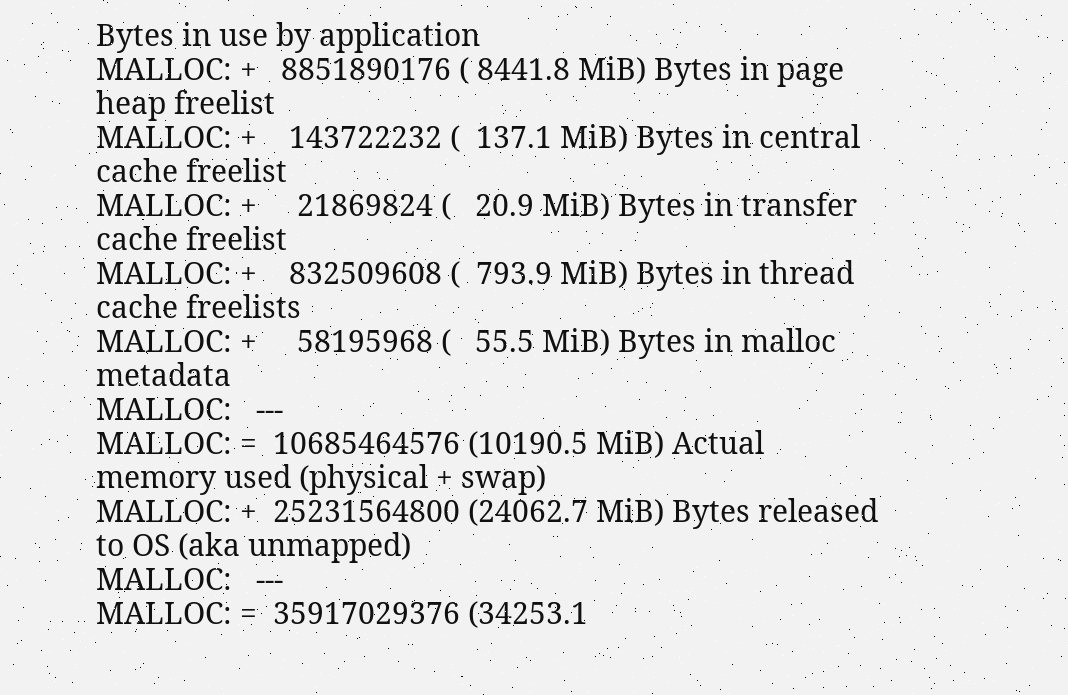Bytes in use by application
MALLOC: +   8851890176 ( 8441.8 MiB) Bytes in page heap freelist
MALLOC: +    143722232 (  137.1 MiB) Bytes in central cache freelist
MALLOC: +     21869824 (   20.9 MiB) Bytes in transfer cache freelist
MALLOC: +    832509608 (  793.9 MiB) Bytes in thread cache freelists
MALLOC: +     58195968 (   55.5 MiB) Bytes in malloc metadata
MALLOC:   ---
MALLOC: =  10685464576 (10190.5 MiB) Actual memory used (physical + swap)
MALLOC: +  25231564800 (24062.7 MiB) Bytes released to OS (aka unmapped)
MALLOC:   ---
MALLOC: =  35917029376 (34253.1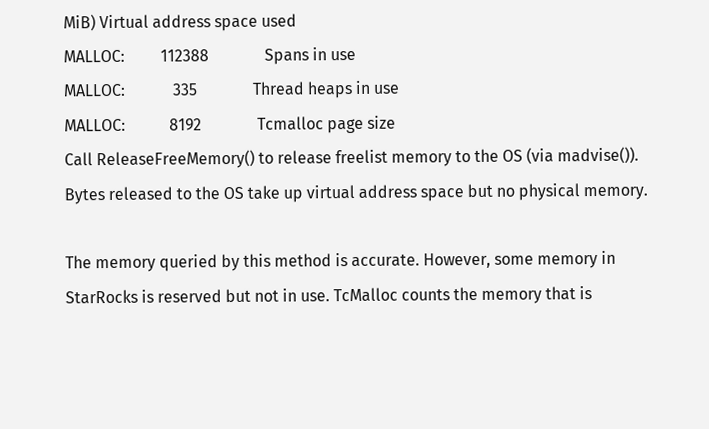MiB) Virtual address space used
MALLOC:         112388              Spans in use
MALLOC:            335              Thread heaps in use
MALLOC:           8192              Tcmalloc page size
Call ReleaseFreeMemory() to release freelist memory to the OS (via madvise()).
Bytes released to the OS take up virtual address space but no physical memory.

The memory queried by this method is accurate. However, some memory in StarRocks is reserved but not in use. TcMalloc counts the memory that is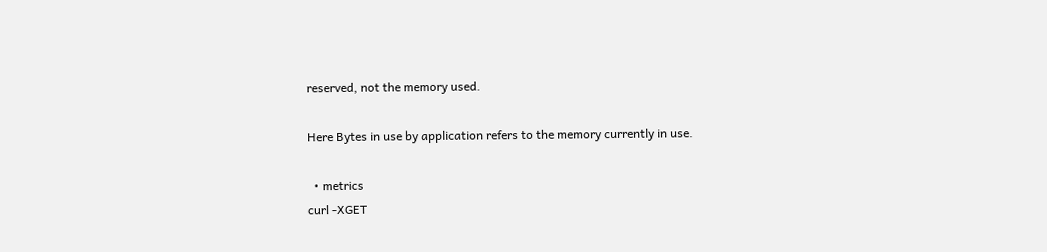reserved, not the memory used.

Here Bytes in use by application refers to the memory currently in use.

  • metrics
curl -XGET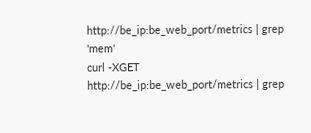http://be_ip:be_web_port/metrics | grep 'mem'
curl -XGET http://be_ip:be_web_port/metrics | grep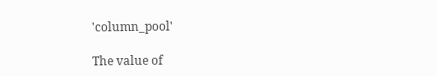'column_pool'

The value of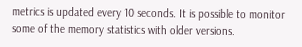metrics is updated every 10 seconds. It is possible to monitor some of the memory statistics with older versions.